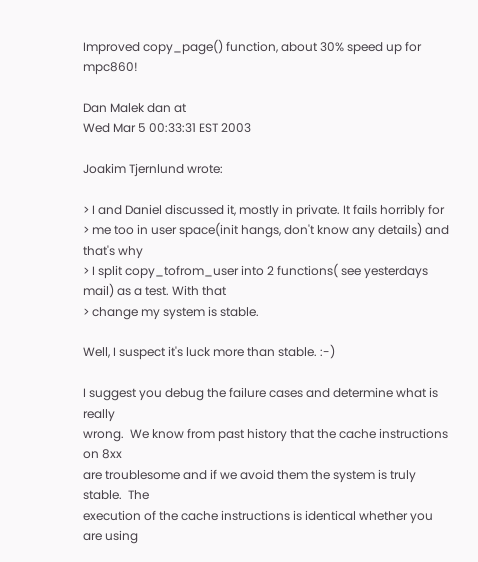Improved copy_page() function, about 30% speed up for mpc860!

Dan Malek dan at
Wed Mar 5 00:33:31 EST 2003

Joakim Tjernlund wrote:

> I and Daniel discussed it, mostly in private. It fails horribly for
> me too in user space(init hangs, don't know any details) and that's why
> I split copy_tofrom_user into 2 functions( see yesterdays mail) as a test. With that
> change my system is stable.

Well, I suspect it's luck more than stable. :-)

I suggest you debug the failure cases and determine what is really
wrong.  We know from past history that the cache instructions on 8xx
are troublesome and if we avoid them the system is truly stable.  The
execution of the cache instructions is identical whether you are using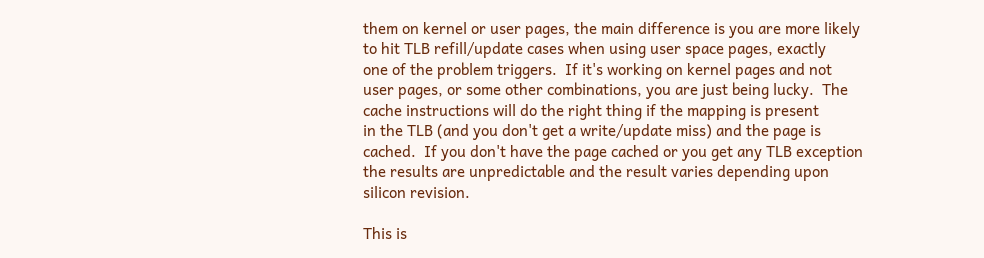them on kernel or user pages, the main difference is you are more likely
to hit TLB refill/update cases when using user space pages, exactly
one of the problem triggers.  If it's working on kernel pages and not
user pages, or some other combinations, you are just being lucky.  The
cache instructions will do the right thing if the mapping is present
in the TLB (and you don't get a write/update miss) and the page is
cached.  If you don't have the page cached or you get any TLB exception
the results are unpredictable and the result varies depending upon
silicon revision.

This is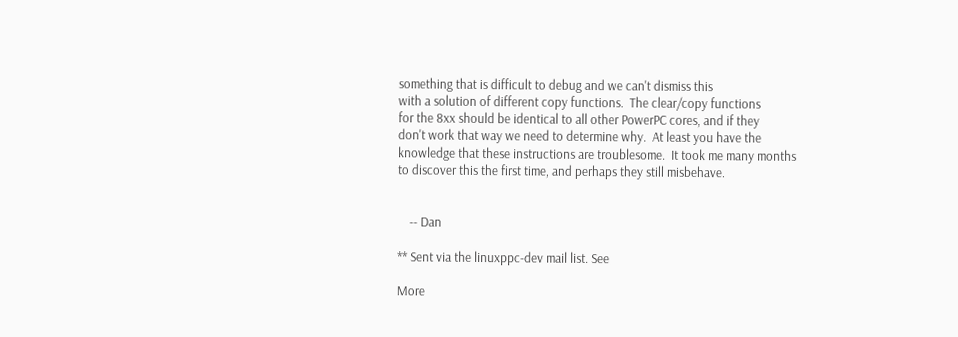something that is difficult to debug and we can't dismiss this
with a solution of different copy functions.  The clear/copy functions
for the 8xx should be identical to all other PowerPC cores, and if they
don't work that way we need to determine why.  At least you have the
knowledge that these instructions are troublesome.  It took me many months
to discover this the first time, and perhaps they still misbehave.


    -- Dan

** Sent via the linuxppc-dev mail list. See

More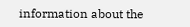information about the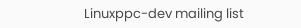Linuxppc-dev mailing list